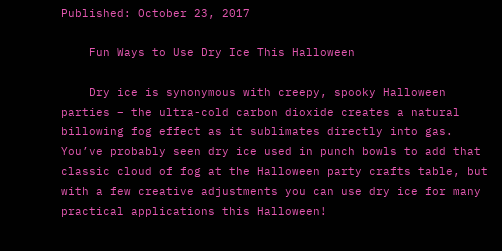Published: October 23, 2017

    Fun Ways to Use Dry Ice This Halloween

    Dry ice is synonymous with creepy, spooky Halloween parties – the ultra-cold carbon dioxide creates a natural billowing fog effect as it sublimates directly into gas. You’ve probably seen dry ice used in punch bowls to add that classic cloud of fog at the Halloween party crafts table, but with a few creative adjustments you can use dry ice for many practical applications this Halloween!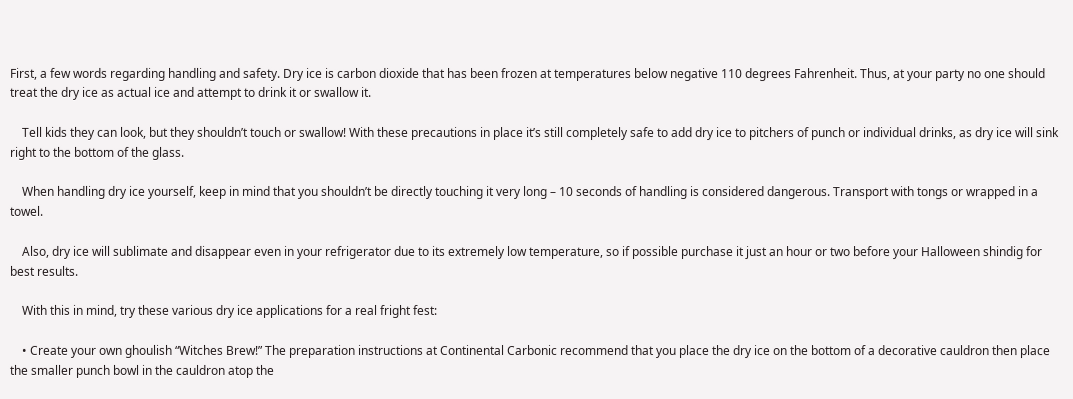First, a few words regarding handling and safety. Dry ice is carbon dioxide that has been frozen at temperatures below negative 110 degrees Fahrenheit. Thus, at your party no one should treat the dry ice as actual ice and attempt to drink it or swallow it.

    Tell kids they can look, but they shouldn’t touch or swallow! With these precautions in place it’s still completely safe to add dry ice to pitchers of punch or individual drinks, as dry ice will sink right to the bottom of the glass.

    When handling dry ice yourself, keep in mind that you shouldn’t be directly touching it very long – 10 seconds of handling is considered dangerous. Transport with tongs or wrapped in a towel.

    Also, dry ice will sublimate and disappear even in your refrigerator due to its extremely low temperature, so if possible purchase it just an hour or two before your Halloween shindig for best results.

    With this in mind, try these various dry ice applications for a real fright fest:

    • Create your own ghoulish “Witches Brew!” The preparation instructions at Continental Carbonic recommend that you place the dry ice on the bottom of a decorative cauldron then place the smaller punch bowl in the cauldron atop the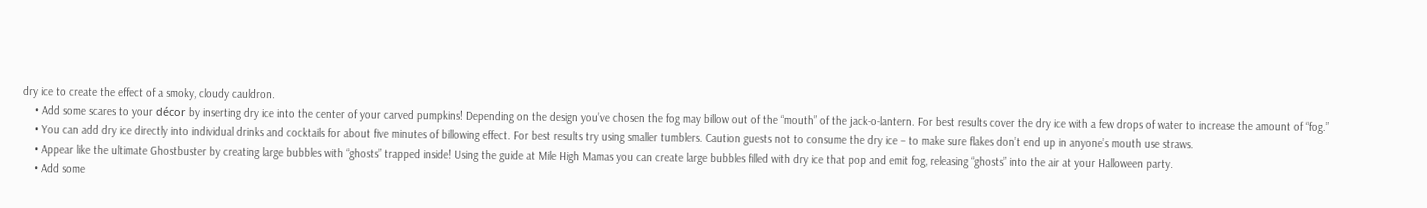dry ice to create the effect of a smoky, cloudy cauldron.
    • Add some scares to your décor by inserting dry ice into the center of your carved pumpkins! Depending on the design you’ve chosen the fog may billow out of the “mouth” of the jack-o-lantern. For best results cover the dry ice with a few drops of water to increase the amount of “fog.”
    • You can add dry ice directly into individual drinks and cocktails for about five minutes of billowing effect. For best results try using smaller tumblers. Caution guests not to consume the dry ice – to make sure flakes don’t end up in anyone’s mouth use straws.
    • Appear like the ultimate Ghostbuster by creating large bubbles with “ghosts” trapped inside! Using the guide at Mile High Mamas you can create large bubbles filled with dry ice that pop and emit fog, releasing “ghosts” into the air at your Halloween party.
    • Add some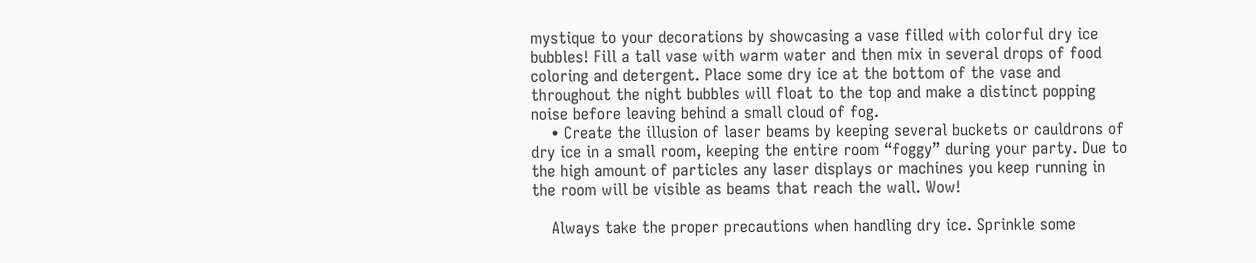mystique to your decorations by showcasing a vase filled with colorful dry ice bubbles! Fill a tall vase with warm water and then mix in several drops of food coloring and detergent. Place some dry ice at the bottom of the vase and throughout the night bubbles will float to the top and make a distinct popping noise before leaving behind a small cloud of fog.
    • Create the illusion of laser beams by keeping several buckets or cauldrons of dry ice in a small room, keeping the entire room “foggy” during your party. Due to the high amount of particles any laser displays or machines you keep running in the room will be visible as beams that reach the wall. Wow!

    Always take the proper precautions when handling dry ice. Sprinkle some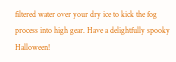filtered water over your dry ice to kick the fog process into high gear. Have a delightfully spooky Halloween!